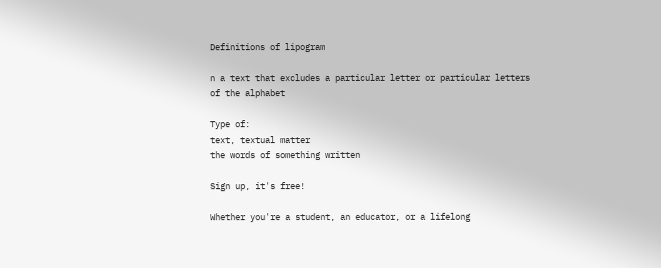Definitions of lipogram

n a text that excludes a particular letter or particular letters of the alphabet

Type of:
text, textual matter
the words of something written

Sign up, it's free!

Whether you're a student, an educator, or a lifelong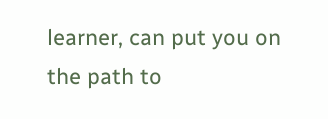learner, can put you on the path to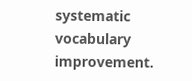systematic vocabulary improvement.